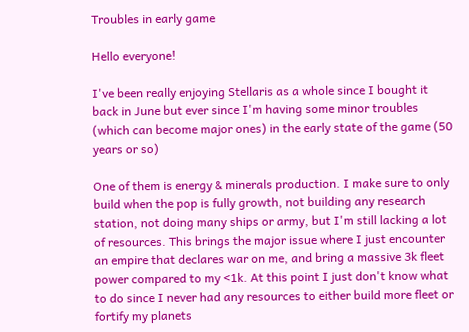Troubles in early game

Hello everyone!

I've been really enjoying Stellaris as a whole since I bought it back in June but ever since I'm having some minor troubles (which can become major ones) in the early state of the game (50 years or so)

One of them is energy & minerals production. I make sure to only build when the pop is fully growth, not building any research station, not doing many ships or army, but I'm still lacking a lot of resources. This brings the major issue where I just encounter an empire that declares war on me, and bring a massive 3k fleet power compared to my <1k. At this point I just don't know what to do since I never had any resources to either build more fleet or fortify my planets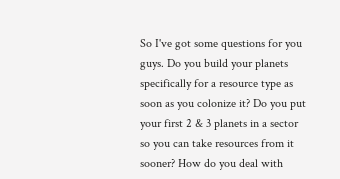So I've got some questions for you guys. Do you build your planets specifically for a resource type as soon as you colonize it? Do you put your first 2 & 3 planets in a sector so you can take resources from it sooner? How do you deal with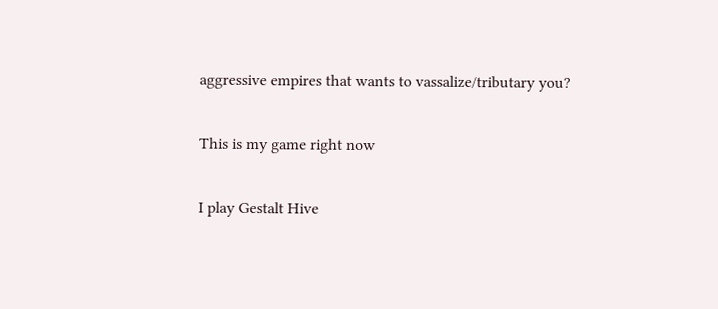aggressive empires that wants to vassalize/tributary you?

This is my game right now

I play Gestalt Hive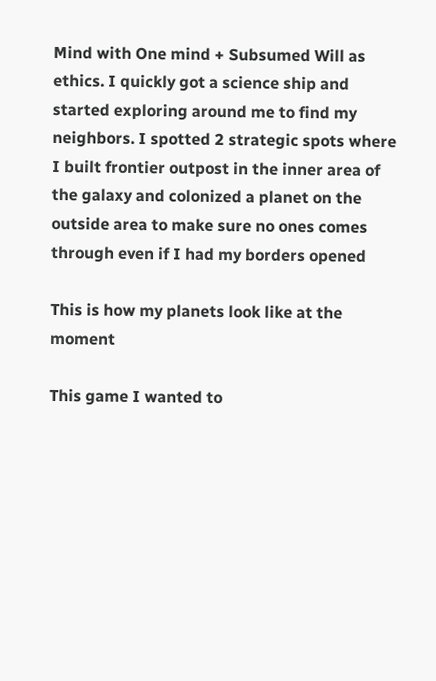Mind with One mind + Subsumed Will as ethics. I quickly got a science ship and started exploring around me to find my neighbors. I spotted 2 strategic spots where I built frontier outpost in the inner area of the galaxy and colonized a planet on the outside area to make sure no ones comes through even if I had my borders opened

This is how my planets look like at the moment

This game I wanted to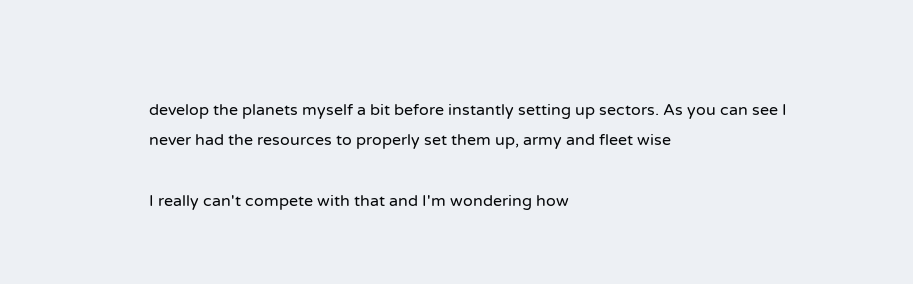develop the planets myself a bit before instantly setting up sectors. As you can see I never had the resources to properly set them up, army and fleet wise

I really can't compete with that and I'm wondering how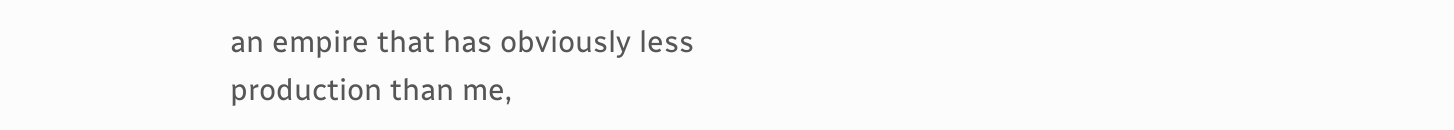an empire that has obviously less production than me,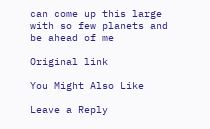can come up this large with so few planets and be ahead of me

Original link

You Might Also Like

Leave a Reply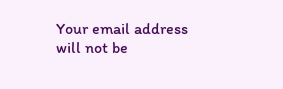Your email address will not be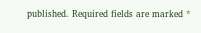published. Required fields are marked *